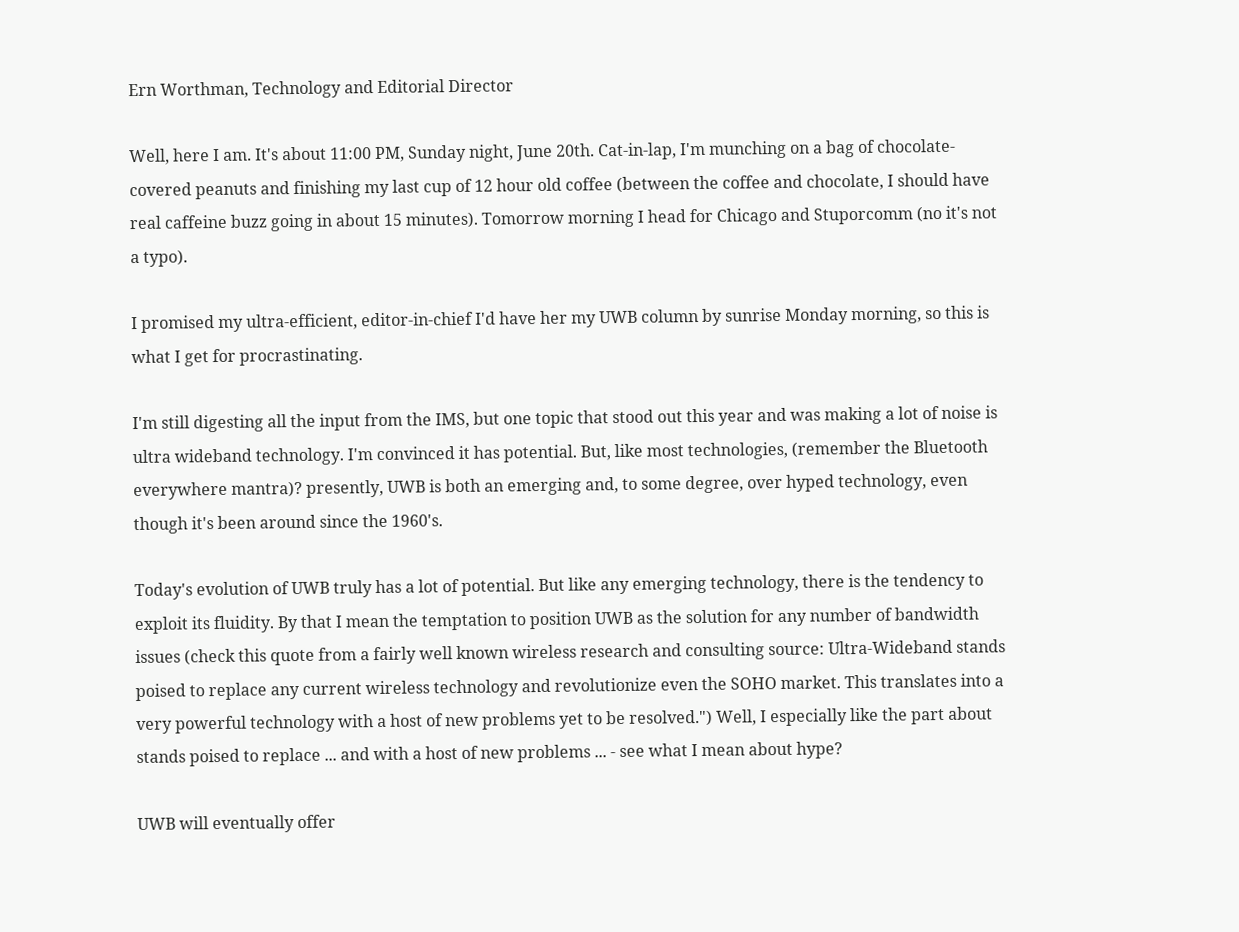Ern Worthman, Technology and Editorial Director

Well, here I am. It's about 11:00 PM, Sunday night, June 20th. Cat-in-lap, I'm munching on a bag of chocolate-covered peanuts and finishing my last cup of 12 hour old coffee (between the coffee and chocolate, I should have real caffeine buzz going in about 15 minutes). Tomorrow morning I head for Chicago and Stuporcomm (no it's not a typo).

I promised my ultra-efficient, editor-in-chief I'd have her my UWB column by sunrise Monday morning, so this is what I get for procrastinating.

I'm still digesting all the input from the IMS, but one topic that stood out this year and was making a lot of noise is ultra wideband technology. I'm convinced it has potential. But, like most technologies, (remember the Bluetooth everywhere mantra)? presently, UWB is both an emerging and, to some degree, over hyped technology, even though it's been around since the 1960's.

Today's evolution of UWB truly has a lot of potential. But like any emerging technology, there is the tendency to exploit its fluidity. By that I mean the temptation to position UWB as the solution for any number of bandwidth issues (check this quote from a fairly well known wireless research and consulting source: Ultra-Wideband stands poised to replace any current wireless technology and revolutionize even the SOHO market. This translates into a very powerful technology with a host of new problems yet to be resolved.") Well, I especially like the part about stands poised to replace ... and with a host of new problems ... - see what I mean about hype?

UWB will eventually offer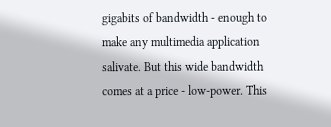gigabits of bandwidth - enough to make any multimedia application salivate. But this wide bandwidth comes at a price - low-power. This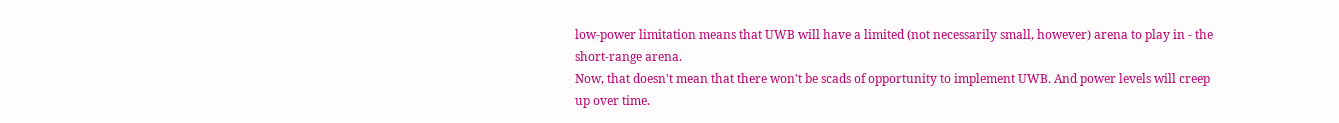low-power limitation means that UWB will have a limited (not necessarily small, however) arena to play in - the short-range arena.
Now, that doesn't mean that there won't be scads of opportunity to implement UWB. And power levels will creep up over time.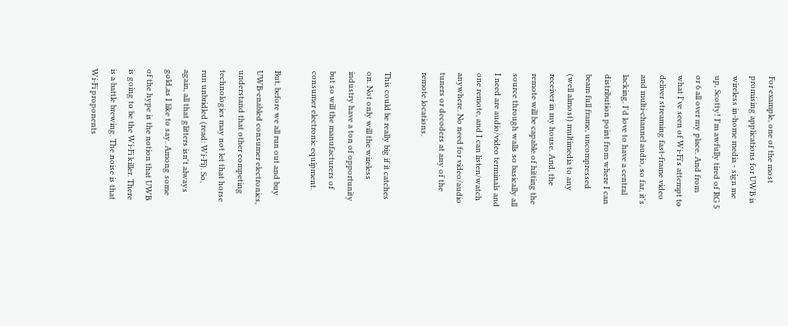For example, one of the most promising applications for UWB is wireless in-home media - sign me up, Scotty! I'm awfully tired of RG 5 or 6 all over my place. And from what I've seen of Wi-Fi's attempt to deliver streaming fast-frame video and multi-channel audio, so far, it's lacking. I'd love to have a central distribution point from where I can beam full frame, uncompressed (well almost) multimedia to any receiver in my house. And, the remote will be capable of hitting the source through walls so basically all I need are audio/video terminals and one remote, and I can listen/watch anywhere. No need for video/audio tuners or decoders at any of the remote locations.

This could be really big if it catches on. Not only will the wireless industry have a ton of opportunity but so will the manufacturers of consumer electronic equipment.

But, before we all run out and buy UWB-enabled consumer electronics, understand that other competing technologies may not let that horse run unbridled (read: Wi-Fi). So, again, all that glitters isn't always gold,as I like to say. Among some of the hype is the notion that UWB is going to be the Wi-Fi killer. There is a battle brewing. The noise is that Wi-Fi proponents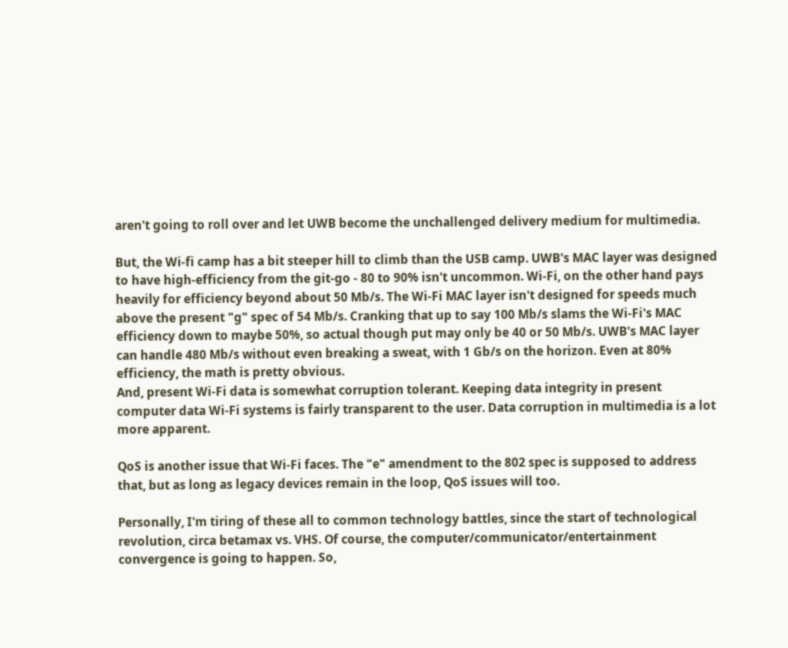aren't going to roll over and let UWB become the unchallenged delivery medium for multimedia.

But, the Wi-fi camp has a bit steeper hill to climb than the USB camp. UWB's MAC layer was designed to have high-efficiency from the git-go - 80 to 90% isn't uncommon. Wi-Fi, on the other hand pays heavily for efficiency beyond about 50 Mb/s. The Wi-Fi MAC layer isn't designed for speeds much above the present "g" spec of 54 Mb/s. Cranking that up to say 100 Mb/s slams the Wi-Fi's MAC efficiency down to maybe 50%, so actual though put may only be 40 or 50 Mb/s. UWB's MAC layer can handle 480 Mb/s without even breaking a sweat, with 1 Gb/s on the horizon. Even at 80% efficiency, the math is pretty obvious.
And, present Wi-Fi data is somewhat corruption tolerant. Keeping data integrity in present computer data Wi-Fi systems is fairly transparent to the user. Data corruption in multimedia is a lot more apparent.

QoS is another issue that Wi-Fi faces. The "e" amendment to the 802 spec is supposed to address that, but as long as legacy devices remain in the loop, QoS issues will too.

Personally, I'm tiring of these all to common technology battles, since the start of technological revolution, circa betamax vs. VHS. Of course, the computer/communicator/entertainment convergence is going to happen. So,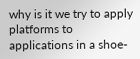why is it we try to apply platforms to applications in a shoe-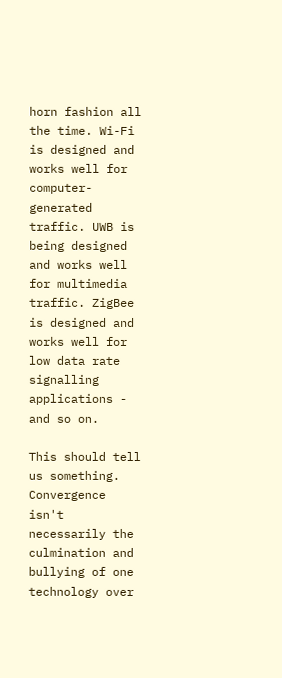horn fashion all the time. Wi-Fi is designed and works well for computer-generated traffic. UWB is being designed and works well for multimedia traffic. ZigBee is designed and works well for low data rate signalling applications - and so on.

This should tell us something. Convergence isn't necessarily the culmination and bullying of one technology over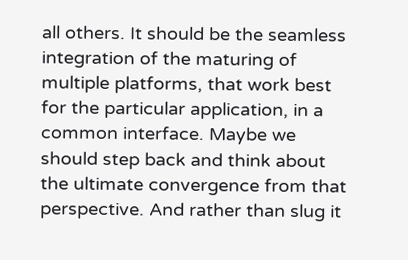all others. It should be the seamless integration of the maturing of multiple platforms, that work best for the particular application, in a common interface. Maybe we should step back and think about the ultimate convergence from that perspective. And rather than slug it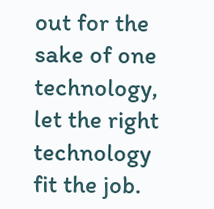out for the sake of one technology, let the right technology fit the job.